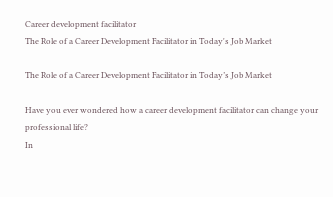Career development facilitator
The Role of a Career Development Facilitator in Today's Job Market

The Role of a Career Development Facilitator in Today’s Job Market

Have you ever wondered how a career development facilitator can change your professional life?
In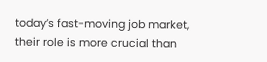today’s fast-moving job market, their role is more crucial than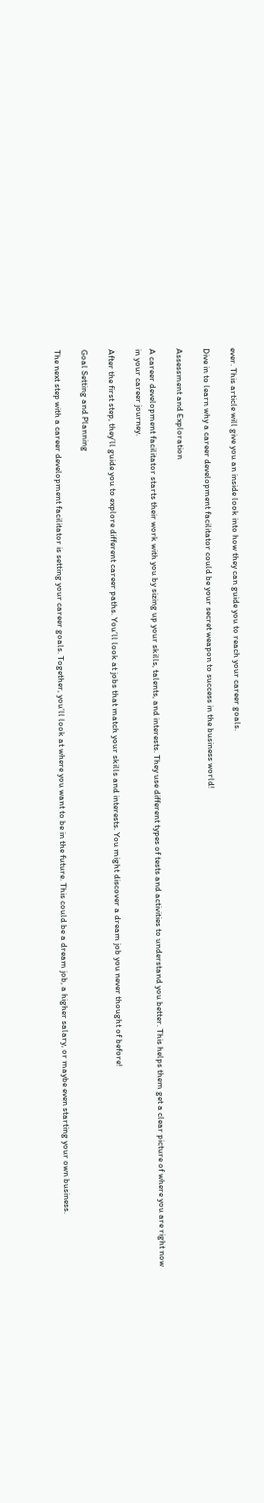ever. This article will give you an inside look into how they can guide you to reach your career goals.

Dive in to learn why a career development facilitator could be your secret weapon to success in the business world!

Assessment and Exploration

A career development facilitator starts their work with you by sizing up your skills, talents, and interests. They use different types of tests and activities to understand you better. This helps them get a clear picture of where you are right now in your career journey.

After the first step, they’ll guide you to explore different career paths. You’ll look at jobs that match your skills and interests. You might discover a dream job you never thought of before!

Goal Setting and Planning

The next step with a career development facilitator is setting your career goals. Together, you’ll look at where you want to be in the future. This could be a dream job, a higher salary, or maybe even starting your own business.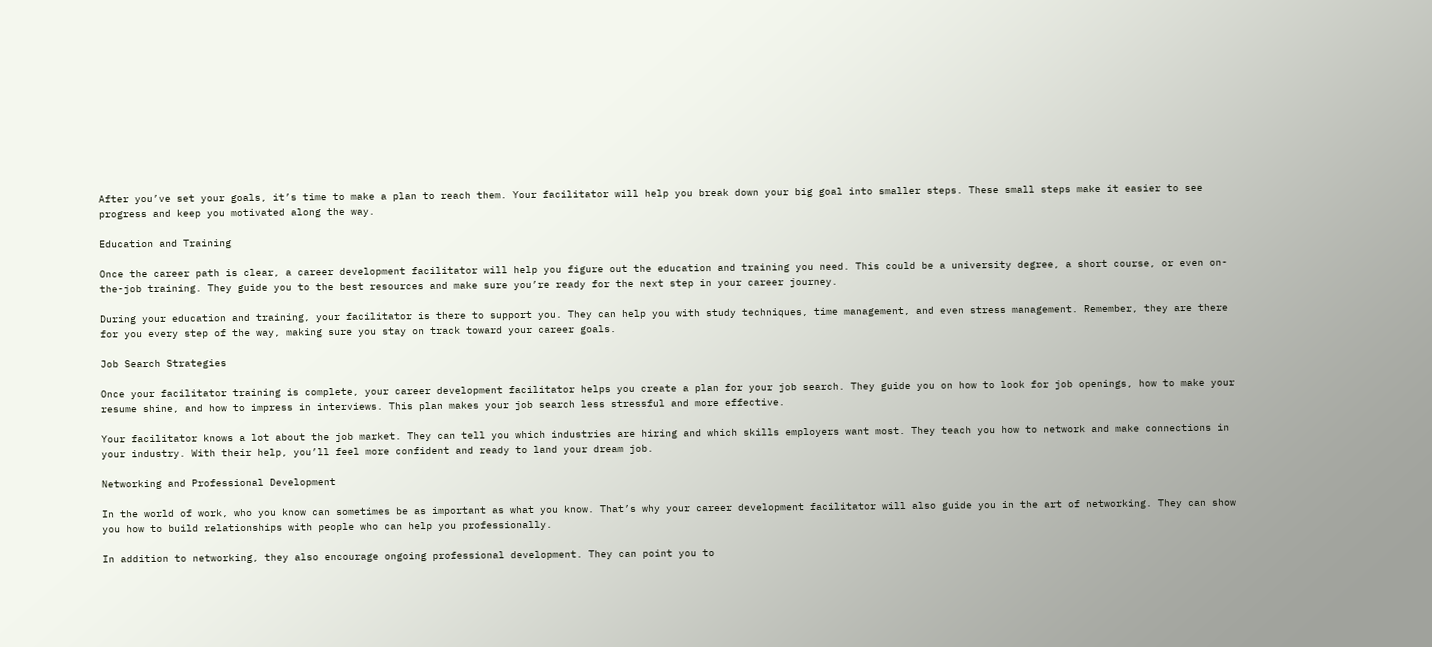After you’ve set your goals, it’s time to make a plan to reach them. Your facilitator will help you break down your big goal into smaller steps. These small steps make it easier to see progress and keep you motivated along the way.

Education and Training

Once the career path is clear, a career development facilitator will help you figure out the education and training you need. This could be a university degree, a short course, or even on-the-job training. They guide you to the best resources and make sure you’re ready for the next step in your career journey.

During your education and training, your facilitator is there to support you. They can help you with study techniques, time management, and even stress management. Remember, they are there for you every step of the way, making sure you stay on track toward your career goals.

Job Search Strategies

Once your facilitator training is complete, your career development facilitator helps you create a plan for your job search. They guide you on how to look for job openings, how to make your resume shine, and how to impress in interviews. This plan makes your job search less stressful and more effective.

Your facilitator knows a lot about the job market. They can tell you which industries are hiring and which skills employers want most. They teach you how to network and make connections in your industry. With their help, you’ll feel more confident and ready to land your dream job.

Networking and Professional Development

In the world of work, who you know can sometimes be as important as what you know. That’s why your career development facilitator will also guide you in the art of networking. They can show you how to build relationships with people who can help you professionally.

In addition to networking, they also encourage ongoing professional development. They can point you to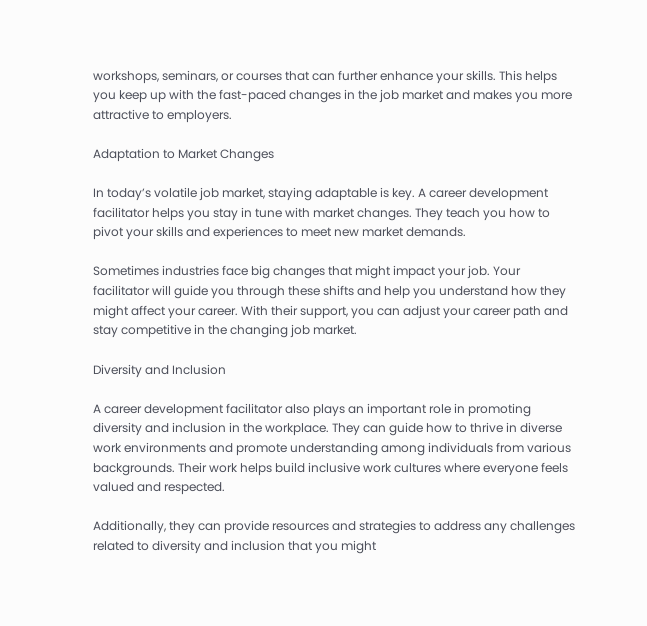workshops, seminars, or courses that can further enhance your skills. This helps you keep up with the fast-paced changes in the job market and makes you more attractive to employers.

Adaptation to Market Changes

In today’s volatile job market, staying adaptable is key. A career development facilitator helps you stay in tune with market changes. They teach you how to pivot your skills and experiences to meet new market demands.

Sometimes industries face big changes that might impact your job. Your facilitator will guide you through these shifts and help you understand how they might affect your career. With their support, you can adjust your career path and stay competitive in the changing job market.

Diversity and Inclusion

A career development facilitator also plays an important role in promoting diversity and inclusion in the workplace. They can guide how to thrive in diverse work environments and promote understanding among individuals from various backgrounds. Their work helps build inclusive work cultures where everyone feels valued and respected.

Additionally, they can provide resources and strategies to address any challenges related to diversity and inclusion that you might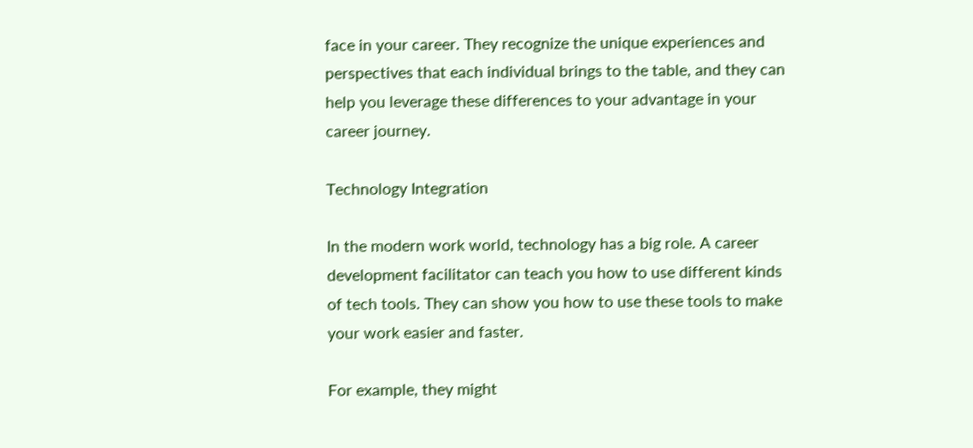face in your career. They recognize the unique experiences and perspectives that each individual brings to the table, and they can help you leverage these differences to your advantage in your career journey.

Technology Integration

In the modern work world, technology has a big role. A career development facilitator can teach you how to use different kinds of tech tools. They can show you how to use these tools to make your work easier and faster.

For example, they might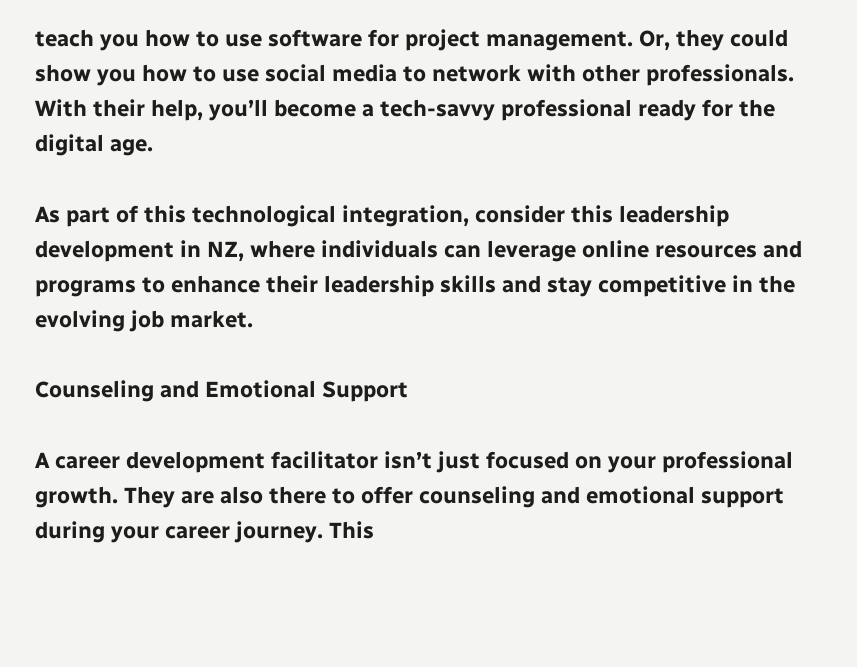teach you how to use software for project management. Or, they could show you how to use social media to network with other professionals. With their help, you’ll become a tech-savvy professional ready for the digital age.

As part of this technological integration, consider this leadership development in NZ, where individuals can leverage online resources and programs to enhance their leadership skills and stay competitive in the evolving job market.

Counseling and Emotional Support

A career development facilitator isn’t just focused on your professional growth. They are also there to offer counseling and emotional support during your career journey. This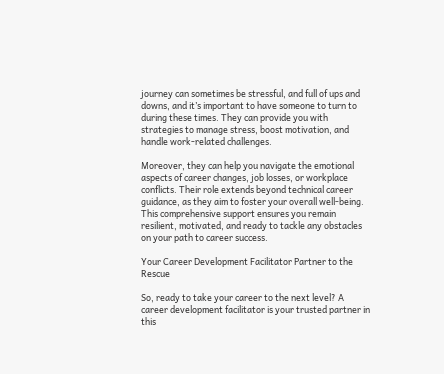journey can sometimes be stressful, and full of ups and downs, and it’s important to have someone to turn to during these times. They can provide you with strategies to manage stress, boost motivation, and handle work-related challenges.

Moreover, they can help you navigate the emotional aspects of career changes, job losses, or workplace conflicts. Their role extends beyond technical career guidance, as they aim to foster your overall well-being. This comprehensive support ensures you remain resilient, motivated, and ready to tackle any obstacles on your path to career success.

Your Career Development Facilitator Partner to the Rescue

So, ready to take your career to the next level? A career development facilitator is your trusted partner in this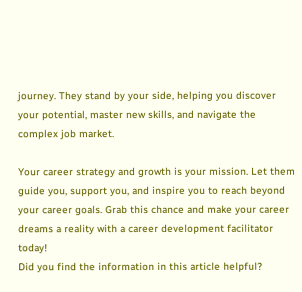journey. They stand by your side, helping you discover your potential, master new skills, and navigate the complex job market.

Your career strategy and growth is your mission. Let them guide you, support you, and inspire you to reach beyond your career goals. Grab this chance and make your career dreams a reality with a career development facilitator today!
Did you find the information in this article helpful?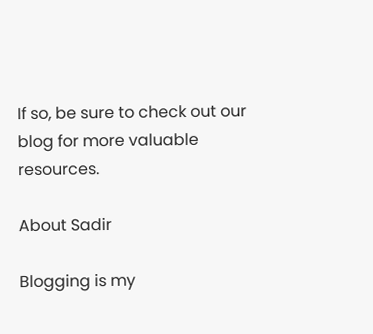If so, be sure to check out our blog for more valuable resources.

About Sadir

Blogging is my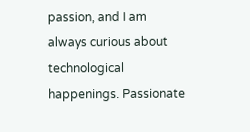passion, and I am always curious about technological happenings. Passionate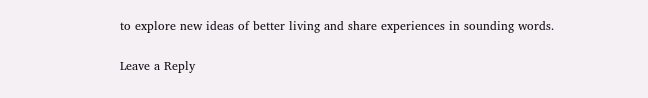to explore new ideas of better living and share experiences in sounding words.

Leave a Reply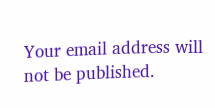Your email address will not be published.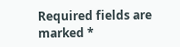Required fields are marked *